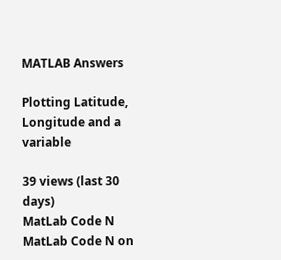MATLAB Answers

Plotting Latitude, Longitude and a variable

39 views (last 30 days)
MatLab Code N
MatLab Code N on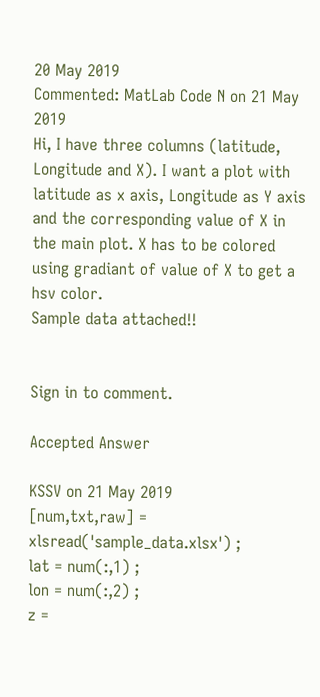20 May 2019
Commented: MatLab Code N on 21 May 2019
Hi, I have three columns (latitude, Longitude and X). I want a plot with latitude as x axis, Longitude as Y axis and the corresponding value of X in the main plot. X has to be colored using gradiant of value of X to get a hsv color.
Sample data attached!!


Sign in to comment.

Accepted Answer

KSSV on 21 May 2019
[num,txt,raw] = xlsread('sample_data.xlsx') ;
lat = num(:,1) ;
lon = num(:,2) ;
z =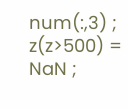num(:,3) ;
z(z>500) = NaN ;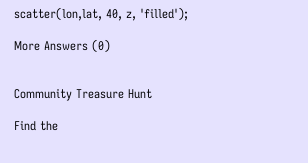scatter(lon,lat, 40, z, 'filled');

More Answers (0)


Community Treasure Hunt

Find the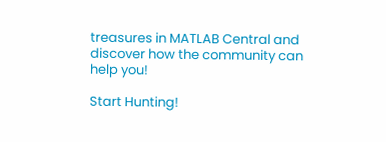treasures in MATLAB Central and discover how the community can help you!

Start Hunting!